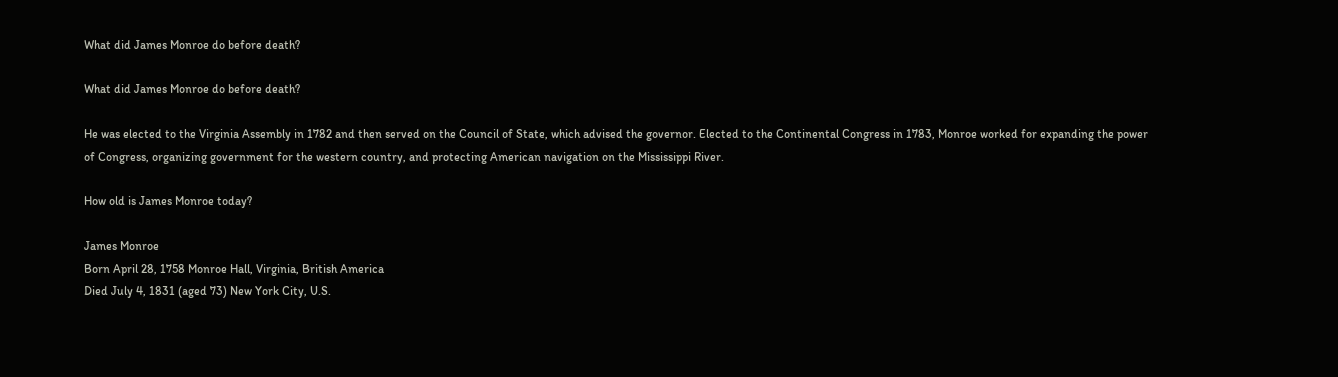What did James Monroe do before death?

What did James Monroe do before death?

He was elected to the Virginia Assembly in 1782 and then served on the Council of State, which advised the governor. Elected to the Continental Congress in 1783, Monroe worked for expanding the power of Congress, organizing government for the western country, and protecting American navigation on the Mississippi River.

How old is James Monroe today?

James Monroe
Born April 28, 1758 Monroe Hall, Virginia, British America
Died July 4, 1831 (aged 73) New York City, U.S.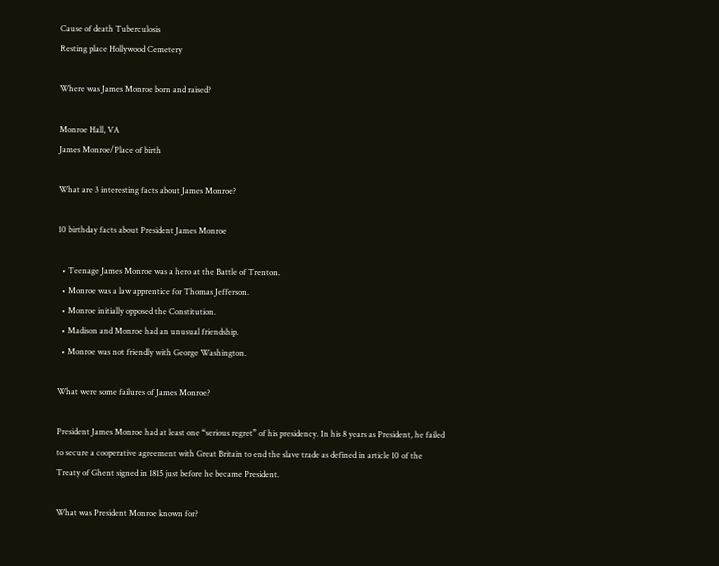Cause of death Tuberculosis
Resting place Hollywood Cemetery

Where was James Monroe born and raised?

Monroe Hall, VA
James Monroe/Place of birth

What are 3 interesting facts about James Monroe?

10 birthday facts about President James Monroe

  • Teenage James Monroe was a hero at the Battle of Trenton.
  • Monroe was a law apprentice for Thomas Jefferson.
  • Monroe initially opposed the Constitution.
  • Madison and Monroe had an unusual friendship.
  • Monroe was not friendly with George Washington.

What were some failures of James Monroe?

President James Monroe had at least one “serious regret” of his presidency. In his 8 years as President, he failed to secure a cooperative agreement with Great Britain to end the slave trade as defined in article 10 of the Treaty of Ghent signed in 1815 just before he became President.

What was President Monroe known for?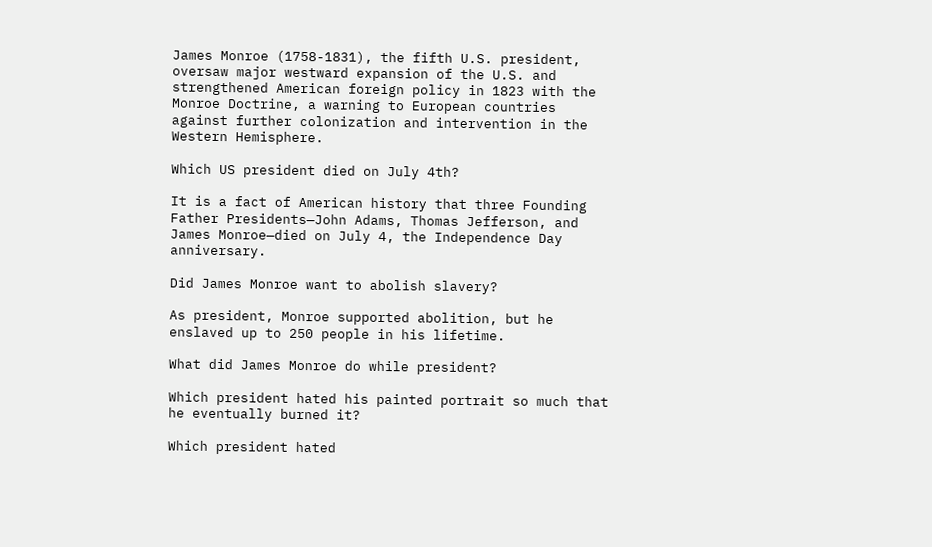James Monroe (1758-1831), the fifth U.S. president, oversaw major westward expansion of the U.S. and strengthened American foreign policy in 1823 with the Monroe Doctrine, a warning to European countries against further colonization and intervention in the Western Hemisphere.

Which US president died on July 4th?

It is a fact of American history that three Founding Father Presidents—John Adams, Thomas Jefferson, and James Monroe—died on July 4, the Independence Day anniversary.

Did James Monroe want to abolish slavery?

As president, Monroe supported abolition, but he enslaved up to 250 people in his lifetime.

What did James Monroe do while president?

Which president hated his painted portrait so much that he eventually burned it?

Which president hated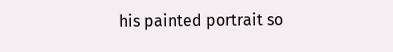his painted portrait so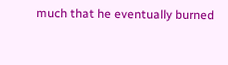much that he eventually burned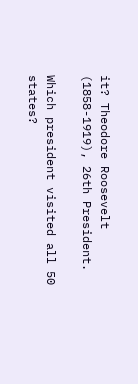it? Theodore Roosevelt (1858-1919), 26th President.

Which president visited all 50 states?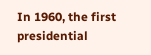In 1960, the first presidential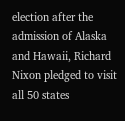election after the admission of Alaska and Hawaii, Richard Nixon pledged to visit all 50 states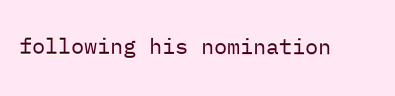following his nomination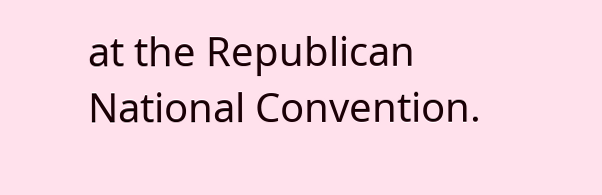at the Republican National Convention.